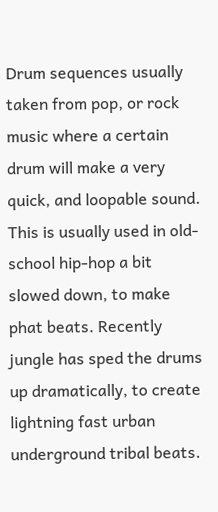Drum sequences usually taken from pop, or rock music where a certain drum will make a very quick, and loopable sound. This is usually used in old-school hip-hop a bit slowed down, to make phat beats. Recently jungle has sped the drums up dramatically, to create lightning fast urban underground tribal beats.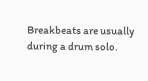Breakbeats are usually during a drum solo.